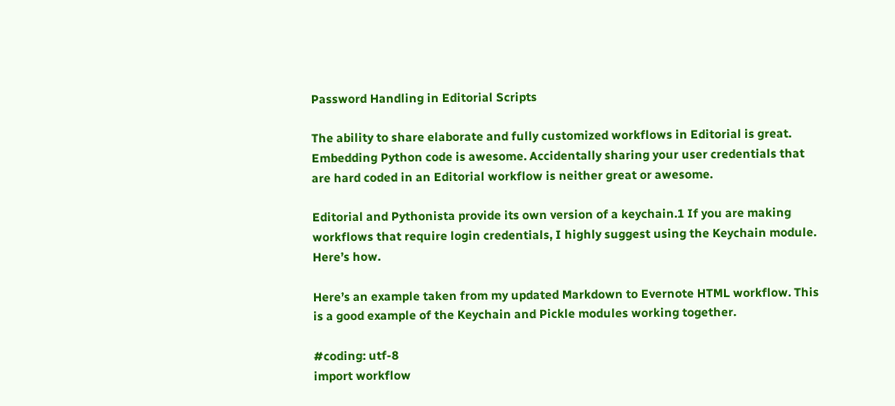Password Handling in Editorial Scripts

The ability to share elaborate and fully customized workflows in Editorial is great. Embedding Python code is awesome. Accidentally sharing your user credentials that are hard coded in an Editorial workflow is neither great or awesome.

Editorial and Pythonista provide its own version of a keychain.1 If you are making workflows that require login credentials, I highly suggest using the Keychain module. Here’s how.

Here’s an example taken from my updated Markdown to Evernote HTML workflow. This is a good example of the Keychain and Pickle modules working together.

#coding: utf-8
import workflow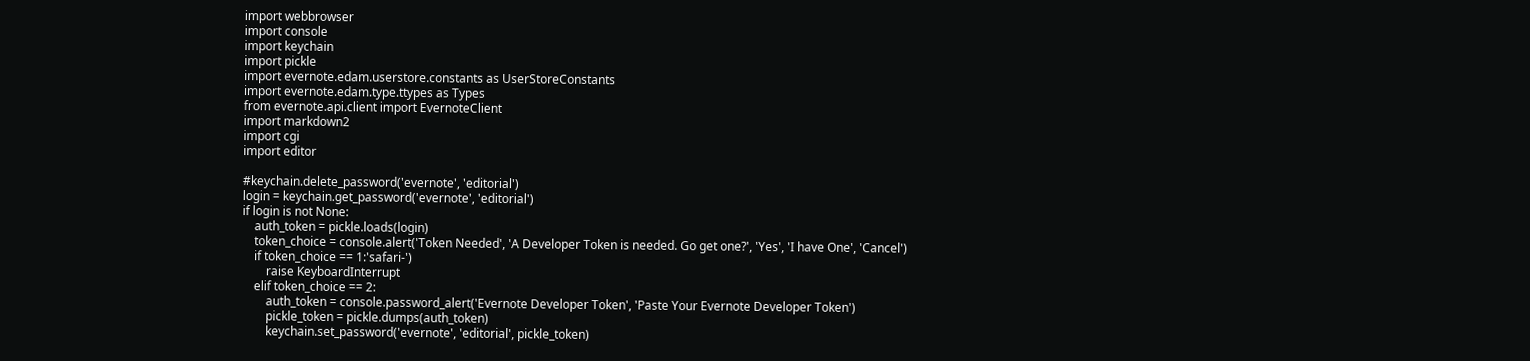import webbrowser
import console
import keychain
import pickle
import evernote.edam.userstore.constants as UserStoreConstants
import evernote.edam.type.ttypes as Types
from evernote.api.client import EvernoteClient
import markdown2
import cgi
import editor

#keychain.delete_password('evernote', 'editorial')
login = keychain.get_password('evernote', 'editorial')
if login is not None:
    auth_token = pickle.loads(login)
    token_choice = console.alert('Token Needed', 'A Developer Token is needed. Go get one?', 'Yes', 'I have One', 'Cancel')
    if token_choice == 1:'safari-')
        raise KeyboardInterrupt
    elif token_choice == 2:
        auth_token = console.password_alert('Evernote Developer Token', 'Paste Your Evernote Developer Token')
        pickle_token = pickle.dumps(auth_token)
        keychain.set_password('evernote', 'editorial', pickle_token)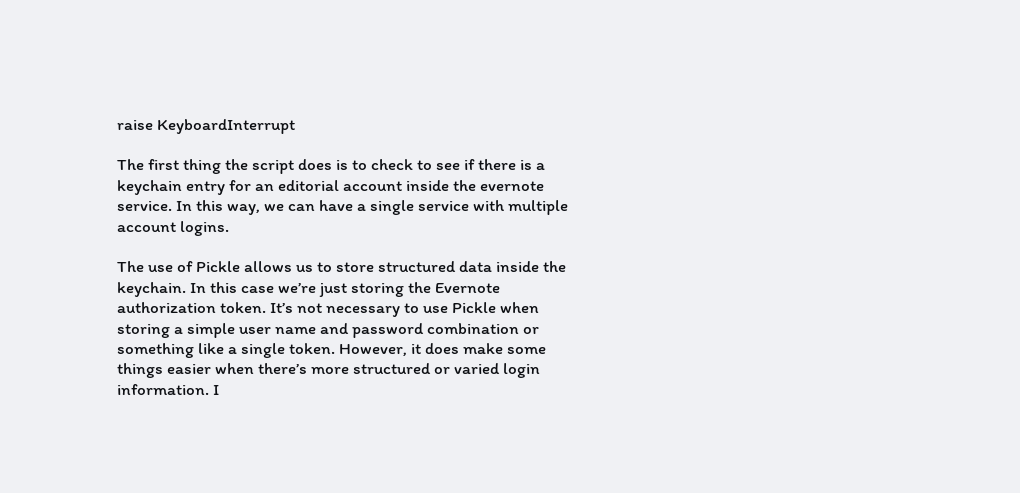raise KeyboardInterrupt

The first thing the script does is to check to see if there is a keychain entry for an editorial account inside the evernote service. In this way, we can have a single service with multiple account logins.

The use of Pickle allows us to store structured data inside the keychain. In this case we’re just storing the Evernote authorization token. It’s not necessary to use Pickle when storing a simple user name and password combination or something like a single token. However, it does make some things easier when there’s more structured or varied login information. I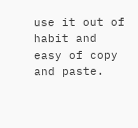use it out of habit and easy of copy and paste.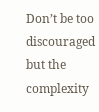Don’t be too discouraged but the complexity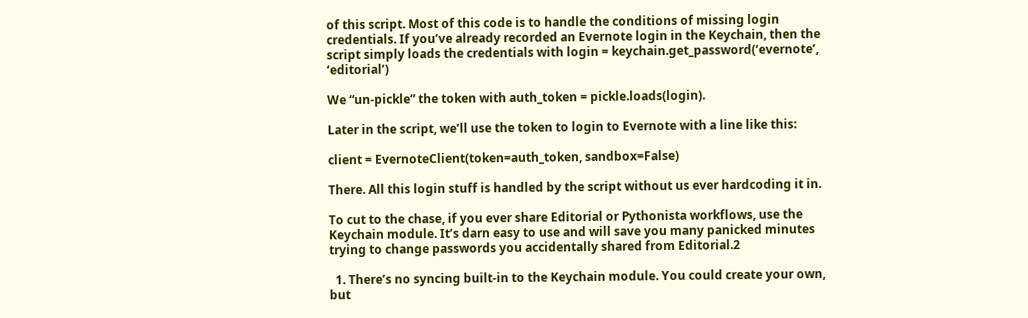of this script. Most of this code is to handle the conditions of missing login credentials. If you’ve already recorded an Evernote login in the Keychain, then the script simply loads the credentials with login = keychain.get_password(‘evernote’, ‘editorial’)

We “un-pickle” the token with auth_token = pickle.loads(login).

Later in the script, we’ll use the token to login to Evernote with a line like this:

client = EvernoteClient(token=auth_token, sandbox=False)

There. All this login stuff is handled by the script without us ever hardcoding it in.

To cut to the chase, if you ever share Editorial or Pythonista workflows, use the Keychain module. It’s darn easy to use and will save you many panicked minutes trying to change passwords you accidentally shared from Editorial.2

  1. There’s no syncing built-in to the Keychain module. You could create your own, but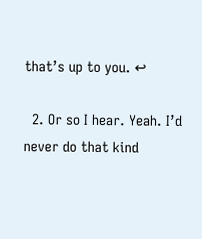that’s up to you. ↩

  2. Or so I hear. Yeah. I’d never do that kind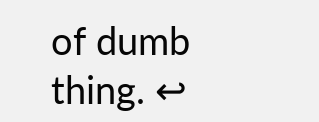of dumb thing. ↩